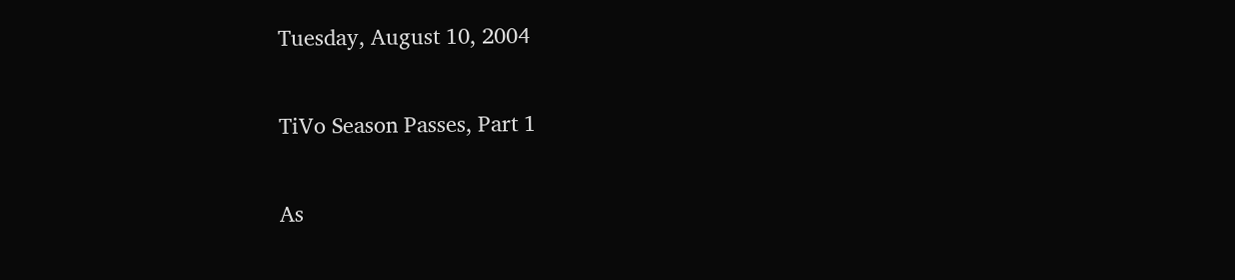Tuesday, August 10, 2004

TiVo Season Passes, Part 1

As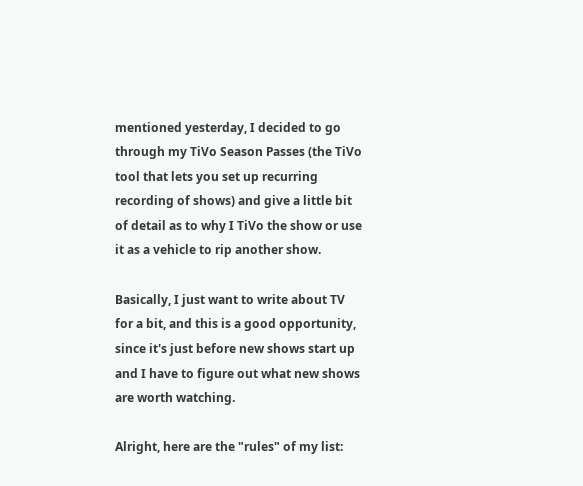mentioned yesterday, I decided to go through my TiVo Season Passes (the TiVo tool that lets you set up recurring recording of shows) and give a little bit of detail as to why I TiVo the show or use it as a vehicle to rip another show.

Basically, I just want to write about TV for a bit, and this is a good opportunity, since it's just before new shows start up and I have to figure out what new shows are worth watching.

Alright, here are the "rules" of my list: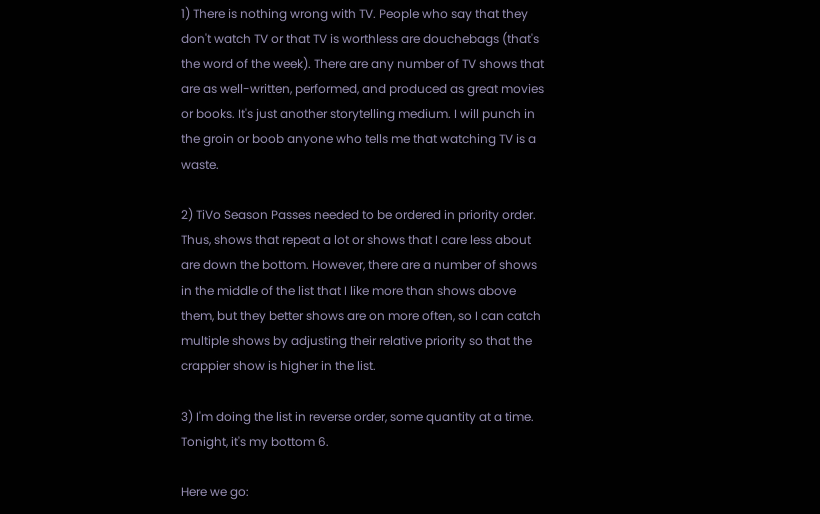1) There is nothing wrong with TV. People who say that they don't watch TV or that TV is worthless are douchebags (that's the word of the week). There are any number of TV shows that are as well-written, performed, and produced as great movies or books. It's just another storytelling medium. I will punch in the groin or boob anyone who tells me that watching TV is a waste.

2) TiVo Season Passes needed to be ordered in priority order. Thus, shows that repeat a lot or shows that I care less about are down the bottom. However, there are a number of shows in the middle of the list that I like more than shows above them, but they better shows are on more often, so I can catch multiple shows by adjusting their relative priority so that the crappier show is higher in the list.

3) I'm doing the list in reverse order, some quantity at a time. Tonight, it's my bottom 6.

Here we go: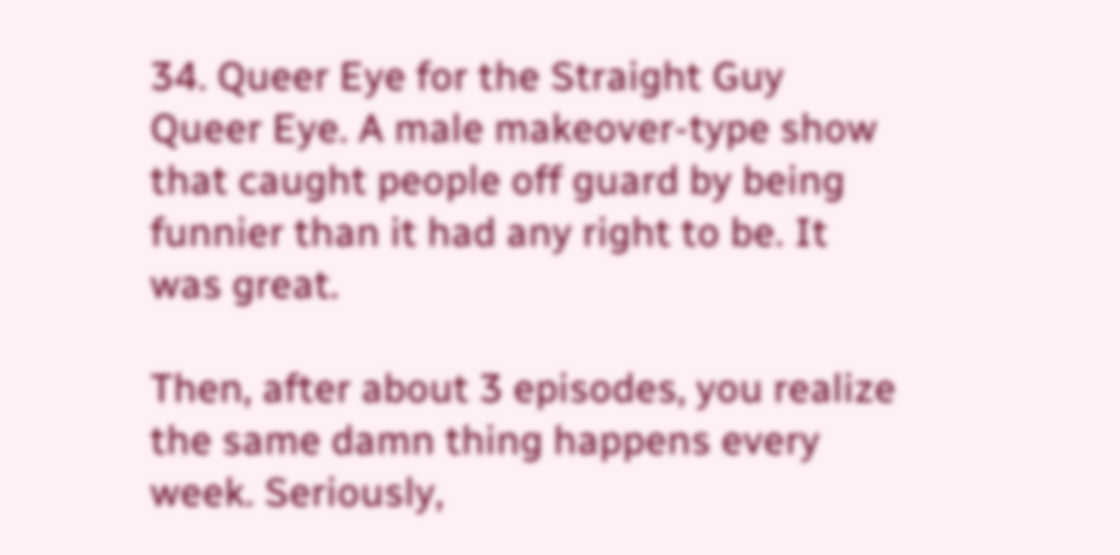34. Queer Eye for the Straight Guy
Queer Eye. A male makeover-type show that caught people off guard by being funnier than it had any right to be. It was great.

Then, after about 3 episodes, you realize the same damn thing happens every week. Seriously,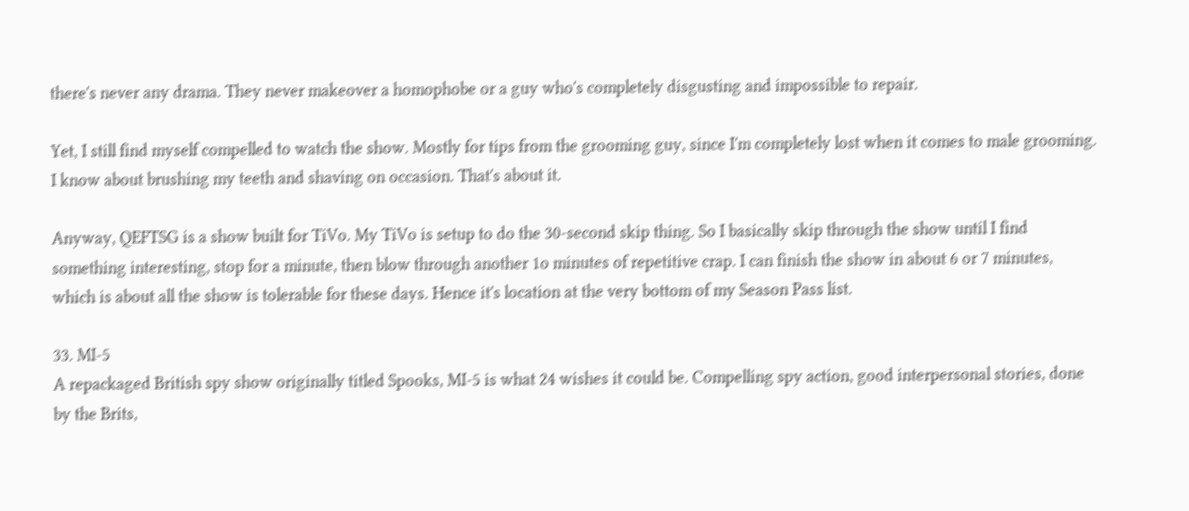there's never any drama. They never makeover a homophobe or a guy who's completely disgusting and impossible to repair.

Yet, I still find myself compelled to watch the show. Mostly for tips from the grooming guy, since I'm completely lost when it comes to male grooming. I know about brushing my teeth and shaving on occasion. That's about it.

Anyway, QEFTSG is a show built for TiVo. My TiVo is setup to do the 30-second skip thing. So I basically skip through the show until I find something interesting, stop for a minute, then blow through another 1o minutes of repetitive crap. I can finish the show in about 6 or 7 minutes, which is about all the show is tolerable for these days. Hence it's location at the very bottom of my Season Pass list.

33. MI-5
A repackaged British spy show originally titled Spooks, MI-5 is what 24 wishes it could be. Compelling spy action, good interpersonal stories, done by the Brits,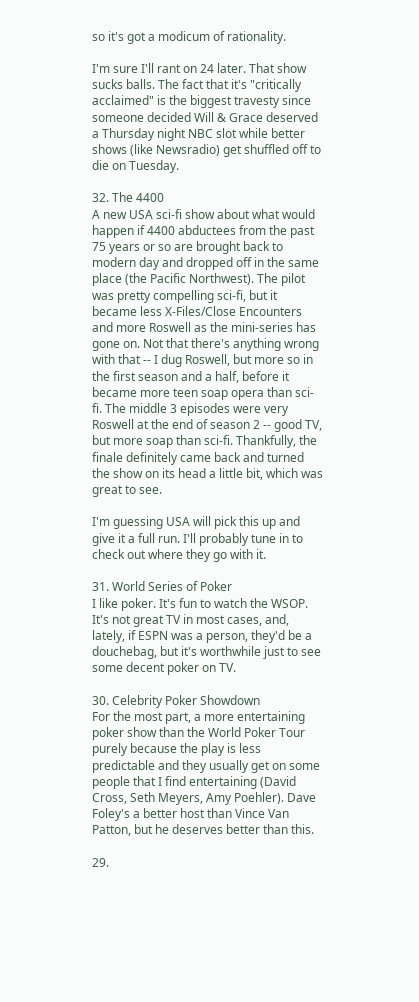so it's got a modicum of rationality.

I'm sure I'll rant on 24 later. That show sucks balls. The fact that it's "critically acclaimed" is the biggest travesty since someone decided Will & Grace deserved a Thursday night NBC slot while better shows (like Newsradio) get shuffled off to die on Tuesday.

32. The 4400
A new USA sci-fi show about what would happen if 4400 abductees from the past 75 years or so are brought back to modern day and dropped off in the same place (the Pacific Northwest). The pilot was pretty compelling sci-fi, but it became less X-Files/Close Encounters and more Roswell as the mini-series has gone on. Not that there's anything wrong with that -- I dug Roswell, but more so in the first season and a half, before it became more teen soap opera than sci-fi. The middle 3 episodes were very Roswell at the end of season 2 -- good TV, but more soap than sci-fi. Thankfully, the finale definitely came back and turned the show on its head a little bit, which was great to see.

I'm guessing USA will pick this up and give it a full run. I'll probably tune in to check out where they go with it.

31. World Series of Poker
I like poker. It's fun to watch the WSOP. It's not great TV in most cases, and, lately, if ESPN was a person, they'd be a douchebag, but it's worthwhile just to see some decent poker on TV.

30. Celebrity Poker Showdown
For the most part, a more entertaining poker show than the World Poker Tour purely because the play is less predictable and they usually get on some people that I find entertaining (David Cross, Seth Meyers, Amy Poehler). Dave Foley's a better host than Vince Van Patton, but he deserves better than this.

29.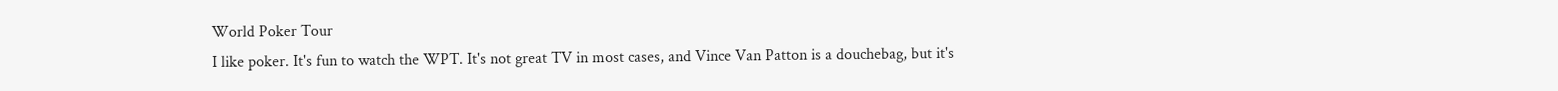World Poker Tour
I like poker. It's fun to watch the WPT. It's not great TV in most cases, and Vince Van Patton is a douchebag, but it's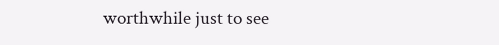worthwhile just to see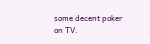some decent poker on TV.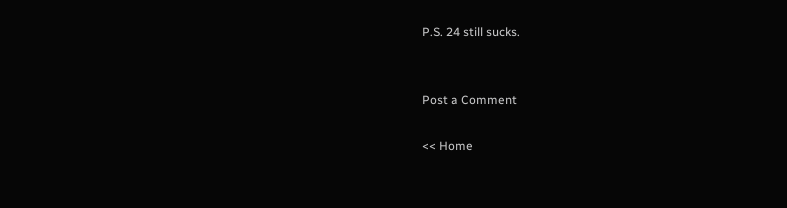P.S. 24 still sucks.


Post a Comment

<< Home